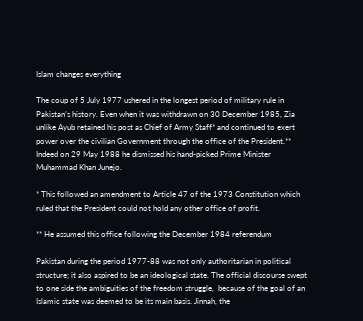Islam changes everything

The coup of 5 July 1977 ushered in the longest period of military rule in Pakistan’s history. Even when it was withdrawn on 30 December 1985, Zia unlike Ayub retained his post as Chief of Army Staff* and continued to exert power over the civilian Government through the office of the President.** Indeed on 29 May 1988 he dismissed his hand-picked Prime Minister Muhammad Khan Junejo.

* This followed an amendment to Article 47 of the 1973 Constitution which ruled that the President could not hold any other office of profit.

** He assumed this office following the December 1984 referendum

Pakistan during the period 1977-88 was not only authoritarian in political structure; it also aspired to be an ideological state. The official discourse swept to one side the ambiguities of the freedom struggle,  because of the goal of an Islamic state was deemed to be its main basis. Jinnah, the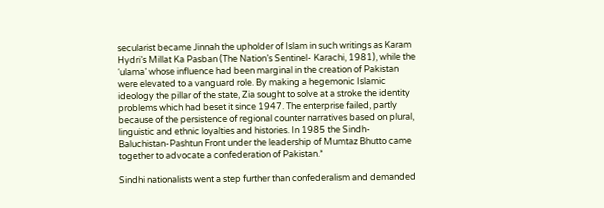secularist became Jinnah the upholder of Islam in such writings as Karam Hydri’s Millat Ka Pasban (The Nation’s Sentinel- Karachi, 1981), while the ‘ulama’ whose influence had been marginal in the creation of Pakistan were elevated to a vanguard role. By making a hegemonic Islamic ideology the pillar of the state, Zia sought to solve at a stroke the identity problems which had beset it since 1947. The enterprise failed, partly because of the persistence of regional counter narratives based on plural, linguistic and ethnic loyalties and histories. In 1985 the Sindh-Baluchistan-Pashtun Front under the leadership of Mumtaz Bhutto came together to advocate a confederation of Pakistan.*

Sindhi nationalists went a step further than confederalism and demanded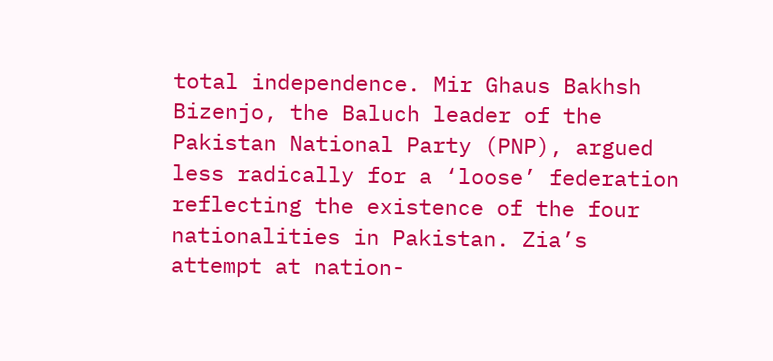total independence. Mir Ghaus Bakhsh Bizenjo, the Baluch leader of the Pakistan National Party (PNP), argued less radically for a ‘loose’ federation reflecting the existence of the four nationalities in Pakistan. Zia’s attempt at nation-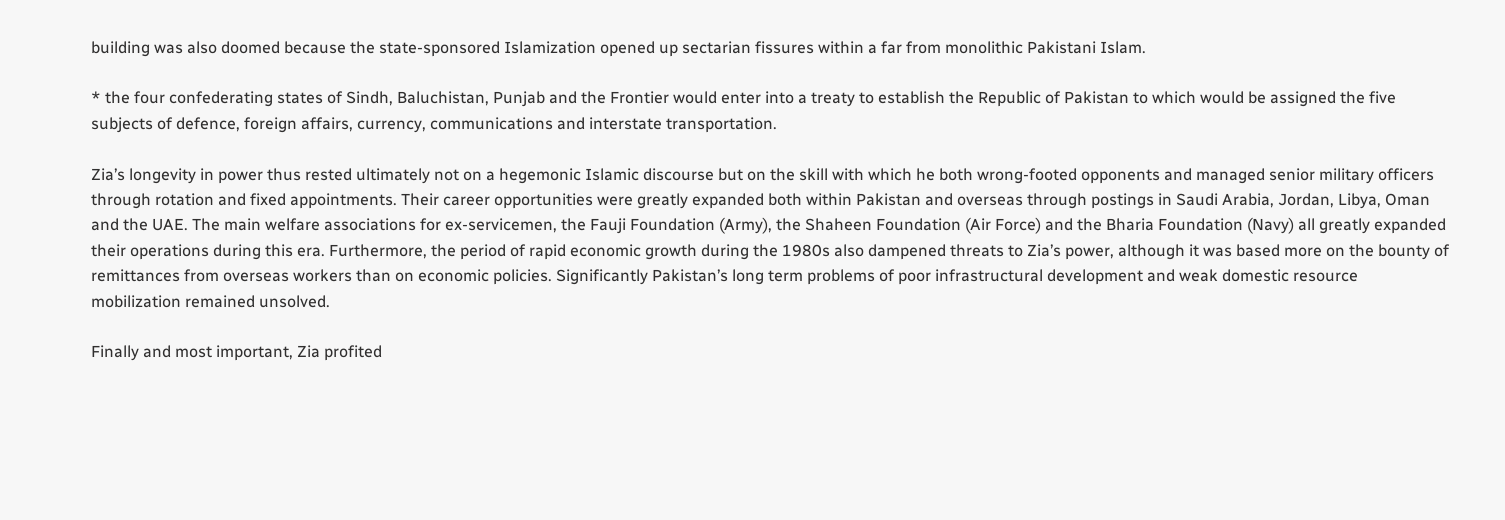building was also doomed because the state-sponsored Islamization opened up sectarian fissures within a far from monolithic Pakistani Islam.

* the four confederating states of Sindh, Baluchistan, Punjab and the Frontier would enter into a treaty to establish the Republic of Pakistan to which would be assigned the five subjects of defence, foreign affairs, currency, communications and interstate transportation.

Zia’s longevity in power thus rested ultimately not on a hegemonic Islamic discourse but on the skill with which he both wrong-footed opponents and managed senior military officers through rotation and fixed appointments. Their career opportunities were greatly expanded both within Pakistan and overseas through postings in Saudi Arabia, Jordan, Libya, Oman and the UAE. The main welfare associations for ex-servicemen, the Fauji Foundation (Army), the Shaheen Foundation (Air Force) and the Bharia Foundation (Navy) all greatly expanded their operations during this era. Furthermore, the period of rapid economic growth during the 1980s also dampened threats to Zia’s power, although it was based more on the bounty of remittances from overseas workers than on economic policies. Significantly Pakistan’s long term problems of poor infrastructural development and weak domestic resource mobilization remained unsolved.

Finally and most important, Zia profited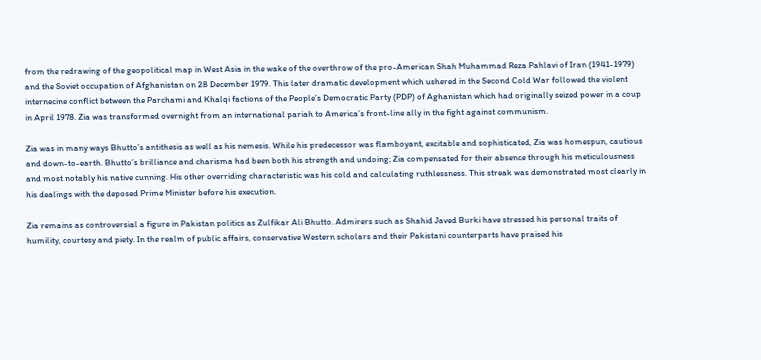from the redrawing of the geopolitical map in West Asia in the wake of the overthrow of the pro-American Shah Muhammad Reza Pahlavi of Iran (1941-1979) and the Soviet occupation of Afghanistan on 28 December 1979. This later dramatic development which ushered in the Second Cold War followed the violent internecine conflict between the Parchami and Khalqi factions of the People’s Democratic Party (PDP) of Aghanistan which had originally seized power in a coup in April 1978. Zia was transformed overnight from an international pariah to America’s front-line ally in the fight against communism.

Zia was in many ways Bhutto’s antithesis as well as his nemesis. While his predecessor was flamboyant, excitable and sophisticated, Zia was homespun, cautious and down-to-earth. Bhutto’s brilliance and charisma had been both his strength and undoing; Zia compensated for their absence through his meticulousness and most notably his native cunning. His other overriding characteristic was his cold and calculating ruthlessness. This streak was demonstrated most clearly in his dealings with the deposed Prime Minister before his execution.

Zia remains as controversial a figure in Pakistan politics as Zulfikar Ali Bhutto. Admirers such as Shahid Javed Burki have stressed his personal traits of humility, courtesy and piety. In the realm of public affairs, conservative Western scholars and their Pakistani counterparts have praised his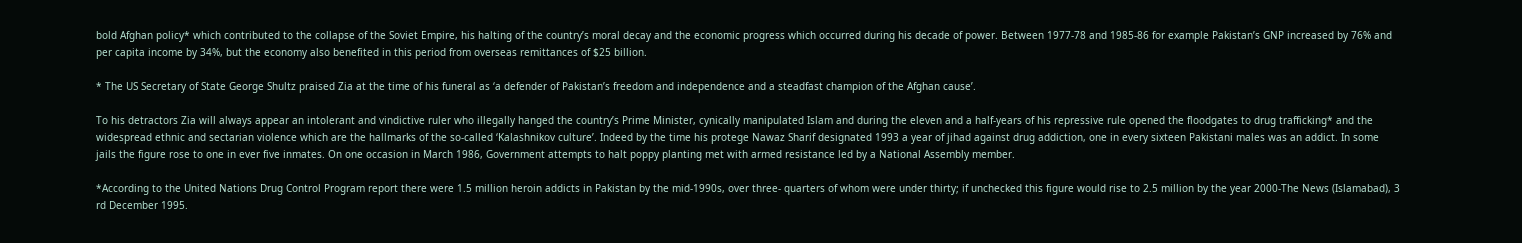bold Afghan policy* which contributed to the collapse of the Soviet Empire, his halting of the country’s moral decay and the economic progress which occurred during his decade of power. Between 1977-78 and 1985-86 for example Pakistan’s GNP increased by 76% and per capita income by 34%, but the economy also benefited in this period from overseas remittances of $25 billion.

* The US Secretary of State George Shultz praised Zia at the time of his funeral as ‘a defender of Pakistan’s freedom and independence and a steadfast champion of the Afghan cause’.

To his detractors Zia will always appear an intolerant and vindictive ruler who illegally hanged the country’s Prime Minister, cynically manipulated Islam and during the eleven and a half-years of his repressive rule opened the floodgates to drug trafficking* and the widespread ethnic and sectarian violence which are the hallmarks of the so-called ‘Kalashnikov culture’. Indeed by the time his protege Nawaz Sharif designated 1993 a year of jihad against drug addiction, one in every sixteen Pakistani males was an addict. In some jails the figure rose to one in ever five inmates. On one occasion in March 1986, Government attempts to halt poppy planting met with armed resistance led by a National Assembly member.

*According to the United Nations Drug Control Program report there were 1.5 million heroin addicts in Pakistan by the mid-1990s, over three- quarters of whom were under thirty; if unchecked this figure would rise to 2.5 million by the year 2000-The News (Islamabad), 3 rd December 1995.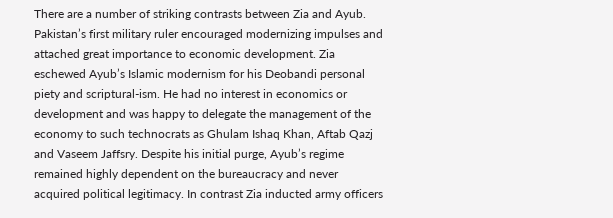There are a number of striking contrasts between Zia and Ayub. Pakistan’s first military ruler encouraged modernizing impulses and attached great importance to economic development. Zia eschewed Ayub’s Islamic modernism for his Deobandi personal piety and scriptural-ism. He had no interest in economics or development and was happy to delegate the management of the economy to such technocrats as Ghulam Ishaq Khan, Aftab Qazj and Vaseem Jaffsry. Despite his initial purge, Ayub’s regime remained highly dependent on the bureaucracy and never acquired political legitimacy. In contrast Zia inducted army officers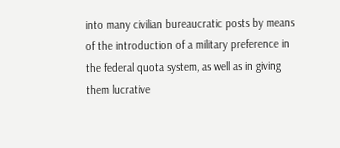into many civilian bureaucratic posts by means of the introduction of a military preference in the federal quota system, as well as in giving them lucrative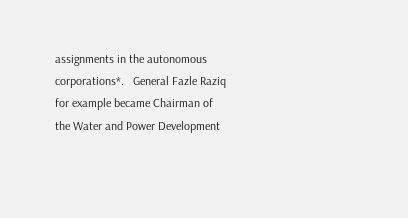assignments in the autonomous corporations*.   General Fazle Raziq for example became Chairman of the Water and Power Development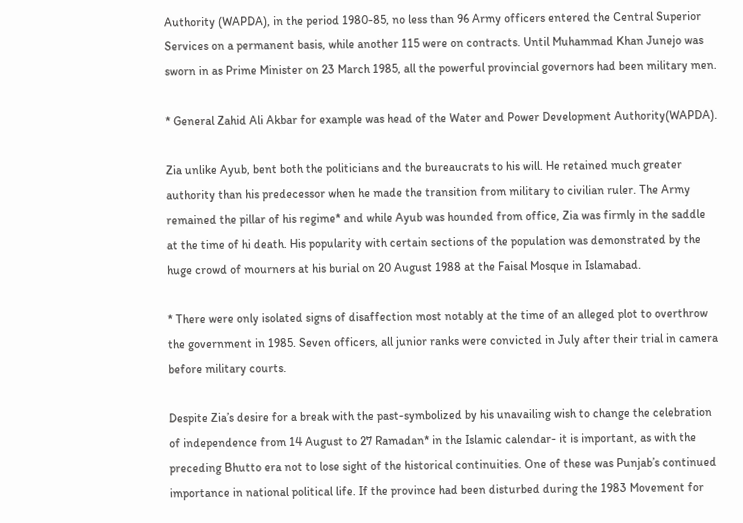Authority (WAPDA), in the period 1980-85, no less than 96 Army officers entered the Central Superior Services on a permanent basis, while another 115 were on contracts. Until Muhammad Khan Junejo was sworn in as Prime Minister on 23 March 1985, all the powerful provincial governors had been military men.

* General Zahid Ali Akbar for example was head of the Water and Power Development Authority(WAPDA).

Zia unlike Ayub, bent both the politicians and the bureaucrats to his will. He retained much greater authority than his predecessor when he made the transition from military to civilian ruler. The Army remained the pillar of his regime* and while Ayub was hounded from office, Zia was firmly in the saddle at the time of hi death. His popularity with certain sections of the population was demonstrated by the huge crowd of mourners at his burial on 20 August 1988 at the Faisal Mosque in Islamabad.

* There were only isolated signs of disaffection most notably at the time of an alleged plot to overthrow the government in 1985. Seven officers, all junior ranks were convicted in July after their trial in camera before military courts.

Despite Zia’s desire for a break with the past-symbolized by his unavailing wish to change the celebration of independence from 14 August to 27 Ramadan* in the Islamic calendar- it is important, as with the preceding Bhutto era not to lose sight of the historical continuities. One of these was Punjab’s continued importance in national political life. If the province had been disturbed during the 1983 Movement for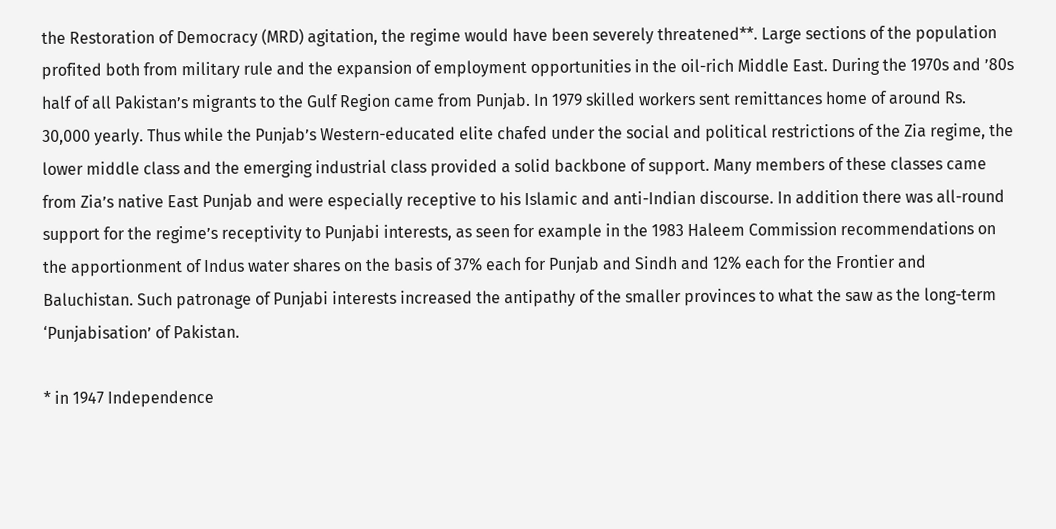the Restoration of Democracy (MRD) agitation, the regime would have been severely threatened**. Large sections of the population profited both from military rule and the expansion of employment opportunities in the oil-rich Middle East. During the 1970s and ’80s half of all Pakistan’s migrants to the Gulf Region came from Punjab. In 1979 skilled workers sent remittances home of around Rs. 30,000 yearly. Thus while the Punjab’s Western-educated elite chafed under the social and political restrictions of the Zia regime, the lower middle class and the emerging industrial class provided a solid backbone of support. Many members of these classes came from Zia’s native East Punjab and were especially receptive to his Islamic and anti-Indian discourse. In addition there was all-round support for the regime’s receptivity to Punjabi interests, as seen for example in the 1983 Haleem Commission recommendations on the apportionment of Indus water shares on the basis of 37% each for Punjab and Sindh and 12% each for the Frontier and Baluchistan. Such patronage of Punjabi interests increased the antipathy of the smaller provinces to what the saw as the long-term ‘Punjabisation’ of Pakistan.

* in 1947 Independence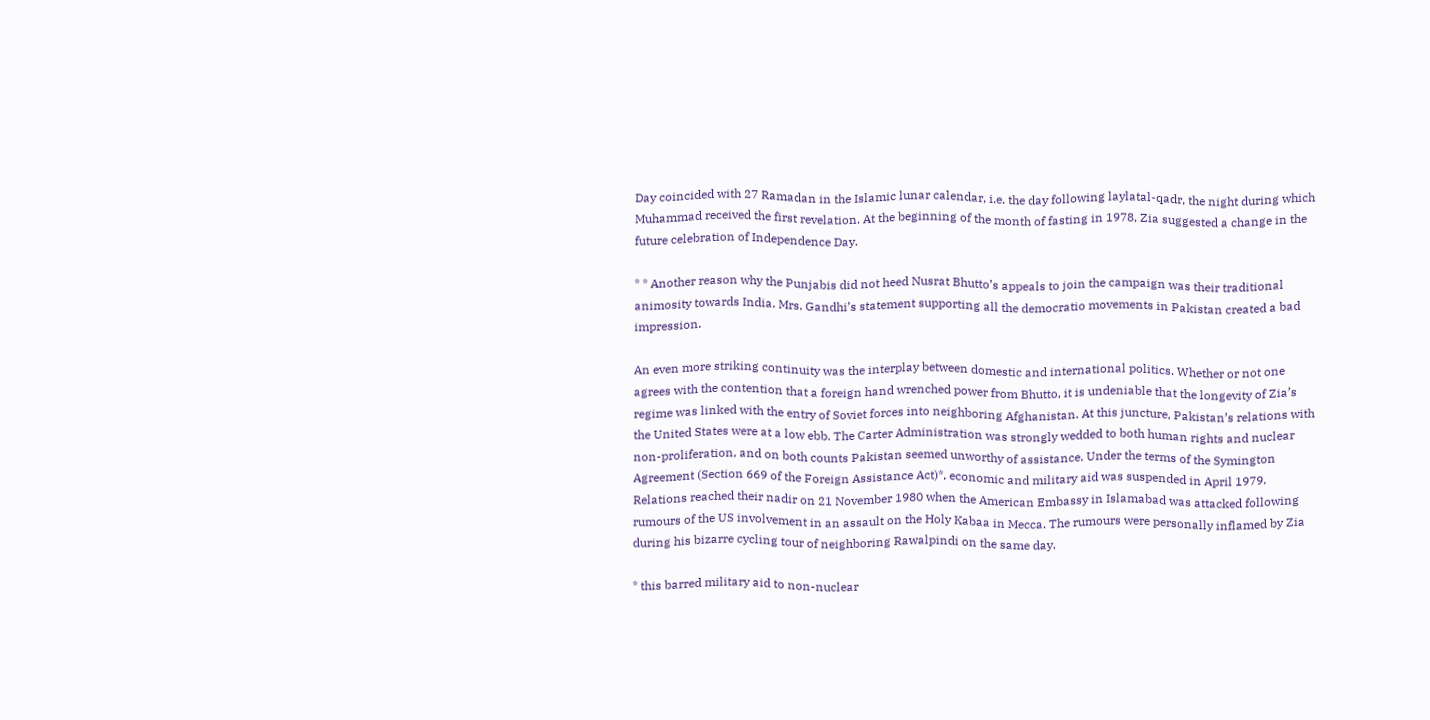Day coincided with 27 Ramadan in the Islamic lunar calendar, i.e. the day following laylatal-qadr, the night during which Muhammad received the first revelation. At the beginning of the month of fasting in 1978, Zia suggested a change in the future celebration of Independence Day.

* * Another reason why the Punjabis did not heed Nusrat Bhutto’s appeals to join the campaign was their traditional animosity towards India. Mrs. Gandhi’s statement supporting all the democratio movements in Pakistan created a bad impression.

An even more striking continuity was the interplay between domestic and international politics. Whether or not one agrees with the contention that a foreign hand wrenched power from Bhutto, it is undeniable that the longevity of Zia’s regime was linked with the entry of Soviet forces into neighboring Afghanistan. At this juncture, Pakistan’s relations with the United States were at a low ebb. The Carter Administration was strongly wedded to both human rights and nuclear non-proliferation, and on both counts Pakistan seemed unworthy of assistance. Under the terms of the Symington Agreement (Section 669 of the Foreign Assistance Act)*, economic and military aid was suspended in April 1979. Relations reached their nadir on 21 November 1980 when the American Embassy in Islamabad was attacked following rumours of the US involvement in an assault on the Holy Kabaa in Mecca. The rumours were personally inflamed by Zia during his bizarre cycling tour of neighboring Rawalpindi on the same day.

* this barred military aid to non-nuclear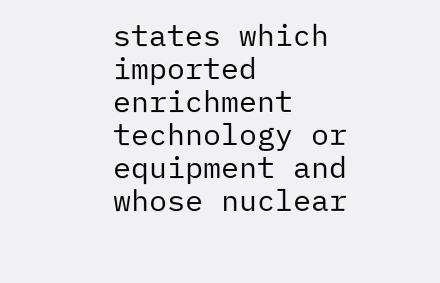states which imported enrichment technology or equipment and whose nuclear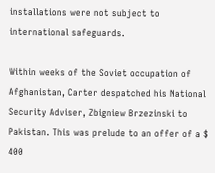installations were not subject to international safeguards.

Within weeks of the Soviet occupation of Afghanistan, Carter despatched his National Security Adviser, Zbigniew Brzezinski to Pakistan. This was prelude to an offer of a $ 400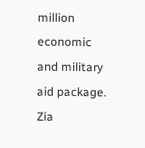million economic and military aid package. Zia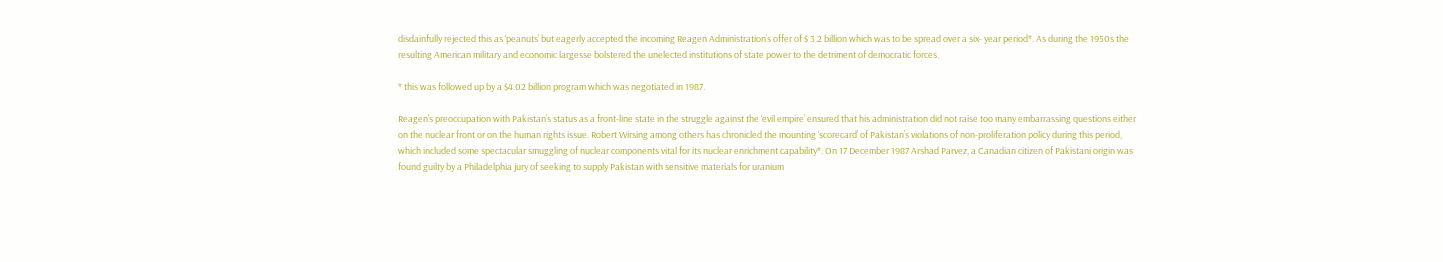disdainfully rejected this as ‘peanuts’ but eagerly accepted the incoming Reagen Administration’s offer of $ 3.2 billion which was to be spread over a six- year period*. As during the 1950s the resulting American military and economic largesse bolstered the unelected institutions of state power to the detriment of democratic forces.

* this was followed up by a $4.02 billion program which was negotiated in 1987.

Reagen’s preoccupation with Pakistan’s status as a front-line state in the struggle against the ‘evil empire’ ensured that his administration did not raise too many embarrassing questions either on the nuclear front or on the human rights issue. Robert Wirsing among others has chronicled the mounting ‘scorecard’ of Pakistan’s violations of non-proliferation policy during this period, which included some spectacular smuggling of nuclear components vital for its nuclear enrichment capability*. On 17 December 1987 Arshad Parvez, a Canadian citizen of Pakistani origin was found guilty by a Philadelphia jury of seeking to supply Pakistan with sensitive materials for uranium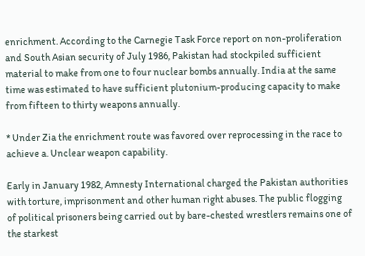enrichment. According to the Carnegie Task Force report on non-proliferation and South Asian security of July 1986, Pakistan had stockpiled sufficient material to make from one to four nuclear bombs annually. India at the same time was estimated to have sufficient plutonium-producing capacity to make from fifteen to thirty weapons annually.

* Under Zia the enrichment route was favored over reprocessing in the race to achieve a. Unclear weapon capability.

Early in January 1982, Amnesty International charged the Pakistan authorities with torture, imprisonment and other human right abuses. The public flogging of political prisoners being carried out by bare-chested wrestlers remains one of the starkest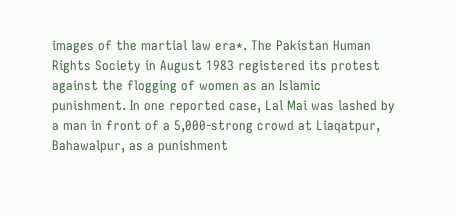images of the martial law era*. The Pakistan Human Rights Society in August 1983 registered its protest against the flogging of women as an Islamic punishment. In one reported case, Lal Mai was lashed by a man in front of a 5,000-strong crowd at Liaqatpur, Bahawalpur, as a punishment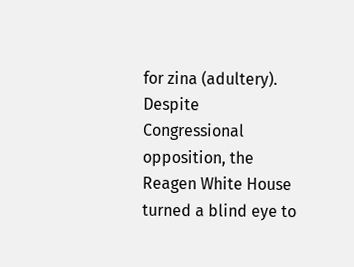for zina (adultery). Despite Congressional opposition, the Reagen White House turned a blind eye to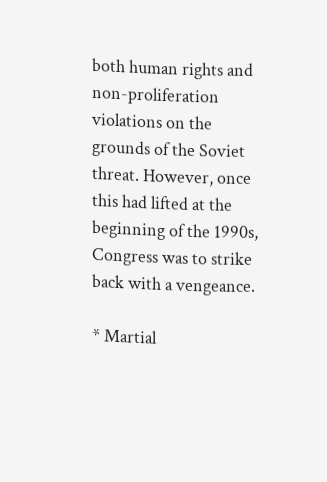both human rights and non-proliferation violations on the grounds of the Soviet threat. However, once this had lifted at the beginning of the 1990s, Congress was to strike back with a vengeance.

* Martial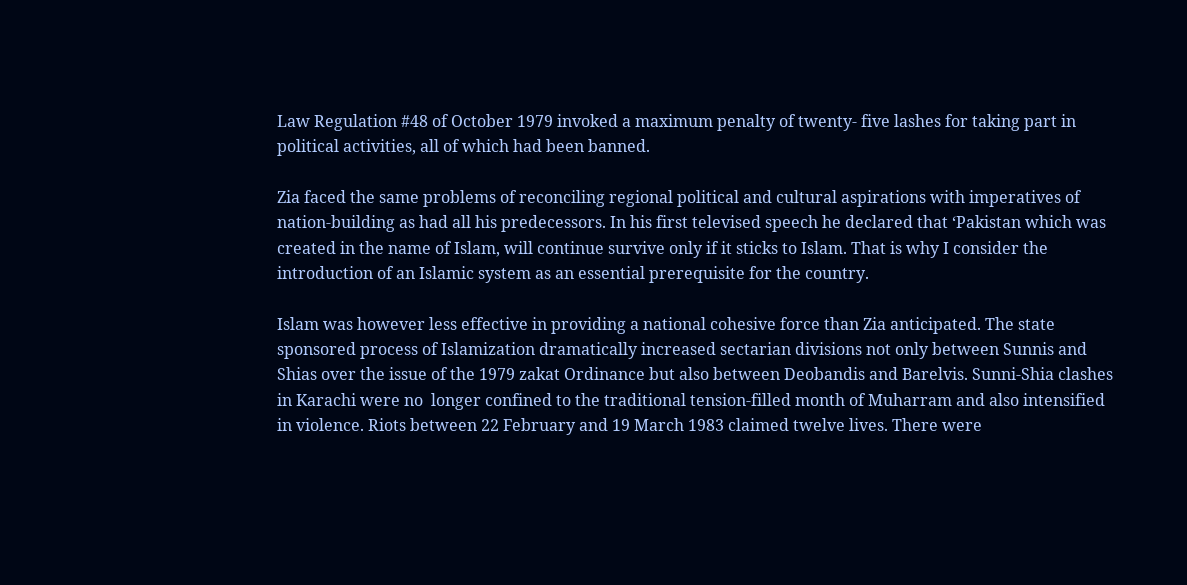Law Regulation #48 of October 1979 invoked a maximum penalty of twenty- five lashes for taking part in political activities, all of which had been banned.

Zia faced the same problems of reconciling regional political and cultural aspirations with imperatives of nation-building as had all his predecessors. In his first televised speech he declared that ‘Pakistan which was created in the name of Islam, will continue survive only if it sticks to Islam. That is why I consider the introduction of an Islamic system as an essential prerequisite for the country.

Islam was however less effective in providing a national cohesive force than Zia anticipated. The state sponsored process of Islamization dramatically increased sectarian divisions not only between Sunnis and Shias over the issue of the 1979 zakat Ordinance but also between Deobandis and Barelvis. Sunni-Shia clashes in Karachi were no  longer confined to the traditional tension-filled month of Muharram and also intensified in violence. Riots between 22 February and 19 March 1983 claimed twelve lives. There were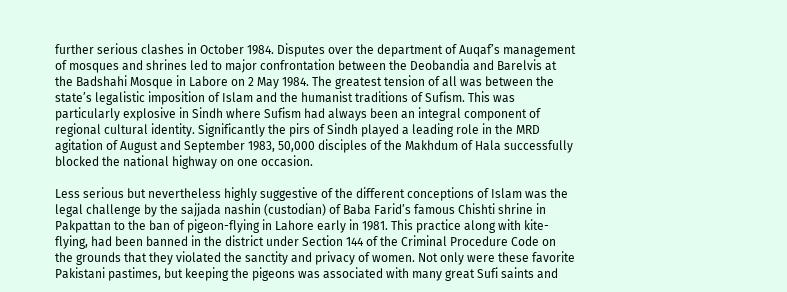further serious clashes in October 1984. Disputes over the department of Auqaf’s management of mosques and shrines led to major confrontation between the Deobandia and Barelvis at the Badshahi Mosque in Labore on 2 May 1984. The greatest tension of all was between the state’s legalistic imposition of Islam and the humanist traditions of Sufism. This was particularly explosive in Sindh where Sufism had always been an integral component of regional cultural identity. Significantly the pirs of Sindh played a leading role in the MRD agitation of August and September 1983, 50,000 disciples of the Makhdum of Hala successfully blocked the national highway on one occasion.

Less serious but nevertheless highly suggestive of the different conceptions of Islam was the legal challenge by the sajjada nashin (custodian) of Baba Farid’s famous Chishti shrine in Pakpattan to the ban of pigeon-flying in Lahore early in 1981. This practice along with kite-flying, had been banned in the district under Section 144 of the Criminal Procedure Code on the grounds that they violated the sanctity and privacy of women. Not only were these favorite Pakistani pastimes, but keeping the pigeons was associated with many great Sufi saints and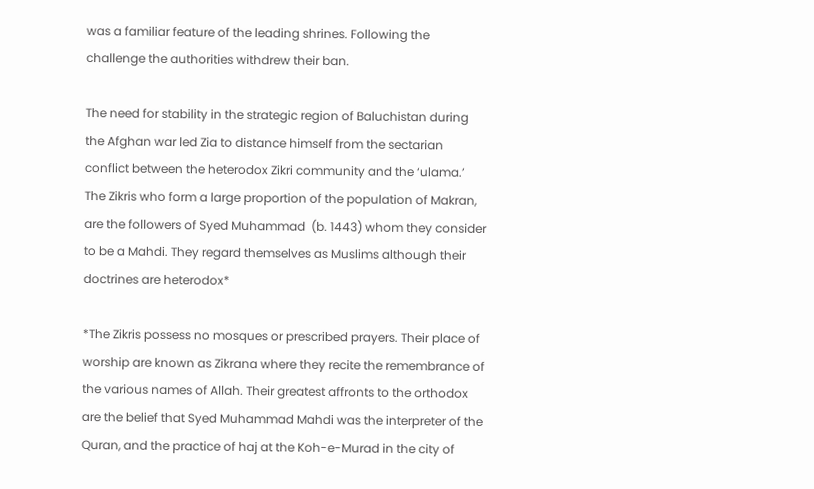was a familiar feature of the leading shrines. Following the challenge the authorities withdrew their ban.

The need for stability in the strategic region of Baluchistan during the Afghan war led Zia to distance himself from the sectarian conflict between the heterodox Zikri community and the ‘ulama.’ The Zikris who form a large proportion of the population of Makran, are the followers of Syed Muhammad  (b. 1443) whom they consider to be a Mahdi. They regard themselves as Muslims although their doctrines are heterodox*

*The Zikris possess no mosques or prescribed prayers. Their place of worship are known as Zikrana where they recite the remembrance of the various names of Allah. Their greatest affronts to the orthodox are the belief that Syed Muhammad Mahdi was the interpreter of the Quran, and the practice of haj at the Koh-e-Murad in the city of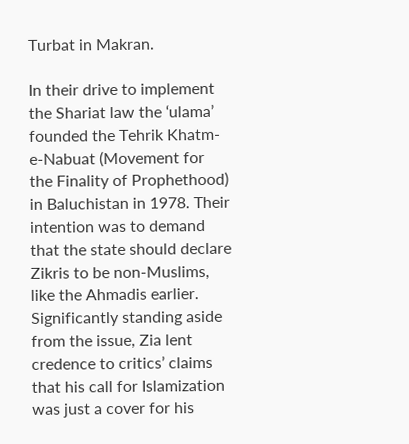Turbat in Makran.

In their drive to implement the Shariat law the ‘ulama’ founded the Tehrik Khatm-e-Nabuat (Movement for the Finality of Prophethood) in Baluchistan in 1978. Their intention was to demand that the state should declare Zikris to be non-Muslims, like the Ahmadis earlier. Significantly standing aside from the issue, Zia lent credence to critics’ claims that his call for Islamization was just a cover for his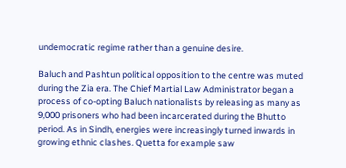undemocratic regime rather than a genuine desire.

Baluch and Pashtun political opposition to the centre was muted during the Zia era. The Chief Martial Law Administrator began a process of co-opting Baluch nationalists by releasing as many as 9,000 prisoners who had been incarcerated during the Bhutto period. As in Sindh, energies were increasingly turned inwards in growing ethnic clashes. Quetta for example saw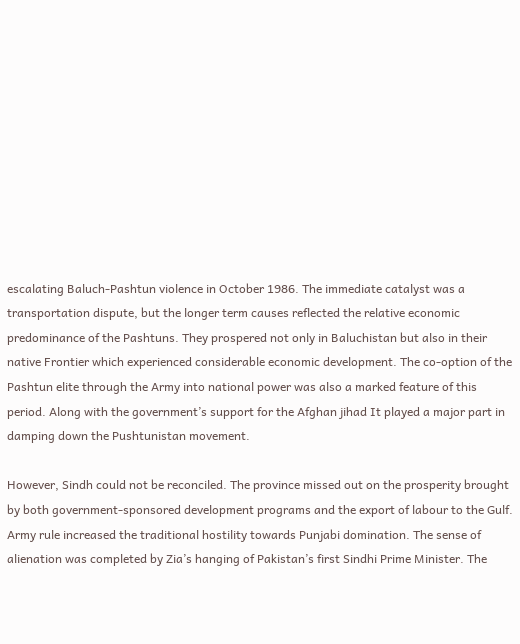escalating Baluch-Pashtun violence in October 1986. The immediate catalyst was a transportation dispute, but the longer term causes reflected the relative economic predominance of the Pashtuns. They prospered not only in Baluchistan but also in their native Frontier which experienced considerable economic development. The co-option of the Pashtun elite through the Army into national power was also a marked feature of this period. Along with the government’s support for the Afghan jihad It played a major part in damping down the Pushtunistan movement.

However, Sindh could not be reconciled. The province missed out on the prosperity brought by both government-sponsored development programs and the export of labour to the Gulf. Army rule increased the traditional hostility towards Punjabi domination. The sense of alienation was completed by Zia’s hanging of Pakistan’s first Sindhi Prime Minister. The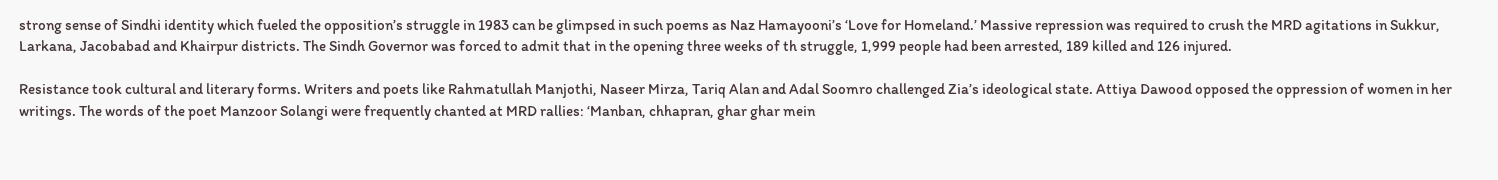strong sense of Sindhi identity which fueled the opposition’s struggle in 1983 can be glimpsed in such poems as Naz Hamayooni’s ‘Love for Homeland.’ Massive repression was required to crush the MRD agitations in Sukkur, Larkana, Jacobabad and Khairpur districts. The Sindh Governor was forced to admit that in the opening three weeks of th struggle, 1,999 people had been arrested, 189 killed and 126 injured.

Resistance took cultural and literary forms. Writers and poets like Rahmatullah Manjothi, Naseer Mirza, Tariq Alan and Adal Soomro challenged Zia’s ideological state. Attiya Dawood opposed the oppression of women in her writings. The words of the poet Manzoor Solangi were frequently chanted at MRD rallies: ‘Manban, chhapran, ghar ghar mein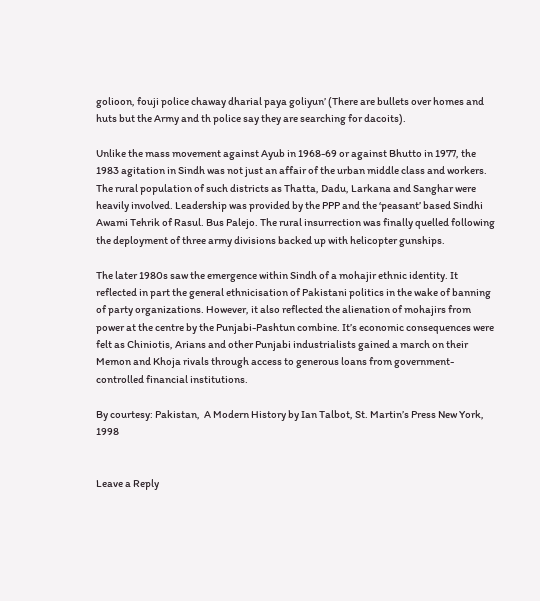golioon, fouji police chaway dharial paya goliyun’ (There are bullets over homes and huts but the Army and th police say they are searching for dacoits).

Unlike the mass movement against Ayub in 1968-69 or against Bhutto in 1977, the 1983 agitation in Sindh was not just an affair of the urban middle class and workers. The rural population of such districts as Thatta, Dadu, Larkana and Sanghar were heavily involved. Leadership was provided by the PPP and the ‘peasant’ based Sindhi Awami Tehrik of Rasul. Bus Palejo. The rural insurrection was finally quelled following the deployment of three army divisions backed up with helicopter gunships.

The later 1980s saw the emergence within Sindh of a mohajir ethnic identity. It reflected in part the general ethnicisation of Pakistani politics in the wake of banning of party organizations. However, it also reflected the alienation of mohajirs from power at the centre by the Punjabi-Pashtun combine. It’s economic consequences were felt as Chiniotis, Arians and other Punjabi industrialists gained a march on their Memon and Khoja rivals through access to generous loans from government-controlled financial institutions.

By courtesy: Pakistan,  A Modern History by Ian Talbot, St. Martin’s Press New York, 1998


Leave a Reply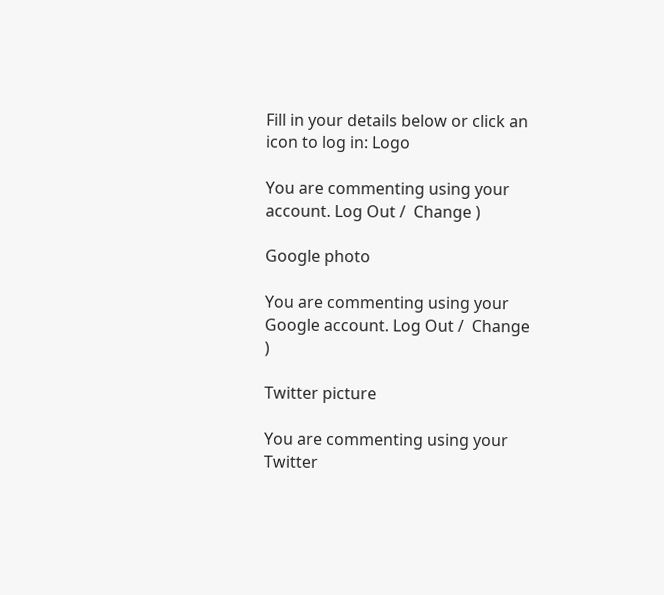Fill in your details below or click an icon to log in: Logo

You are commenting using your account. Log Out /  Change )

Google photo

You are commenting using your Google account. Log Out /  Change )

Twitter picture

You are commenting using your Twitter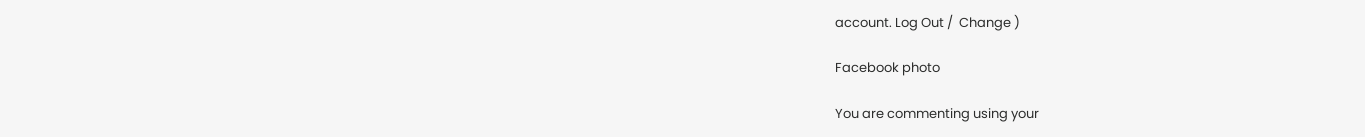account. Log Out /  Change )

Facebook photo

You are commenting using your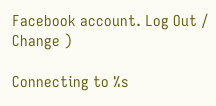Facebook account. Log Out /  Change )

Connecting to %s